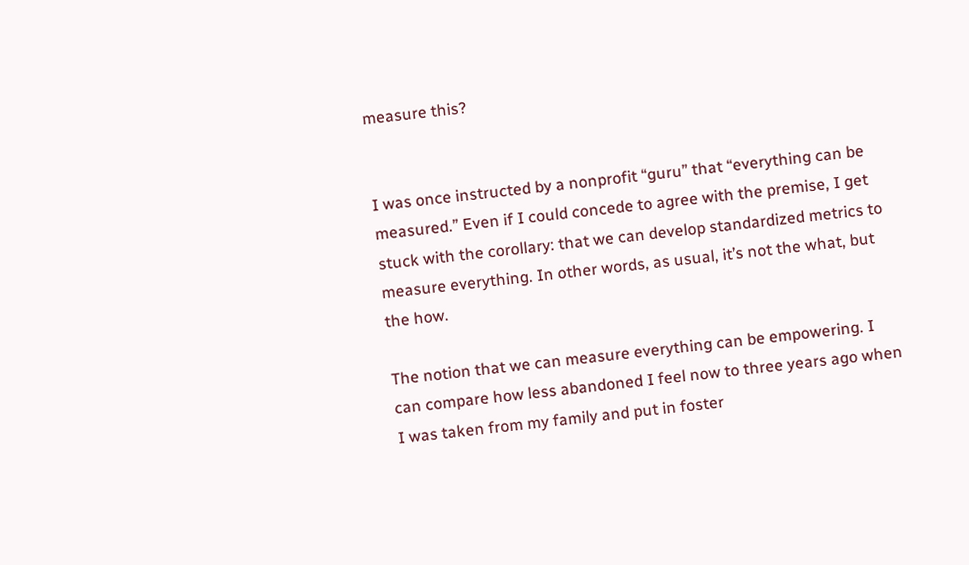measure this?


I was once instructed by a nonprofit “guru” that “everything can be measured.” Even if I could concede to agree with the premise, I get stuck with the corollary: that we can develop standardized metrics to measure everything. In other words, as usual, it’s not the what, but the how.

The notion that we can measure everything can be empowering. I can compare how less abandoned I feel now to three years ago when I was taken from my family and put in foster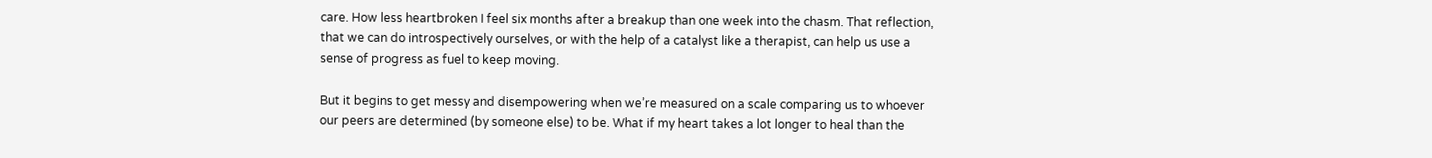care. How less heartbroken I feel six months after a breakup than one week into the chasm. That reflection, that we can do introspectively ourselves, or with the help of a catalyst like a therapist, can help us use a sense of progress as fuel to keep moving.

But it begins to get messy and disempowering when we’re measured on a scale comparing us to whoever our peers are determined (by someone else) to be. What if my heart takes a lot longer to heal than the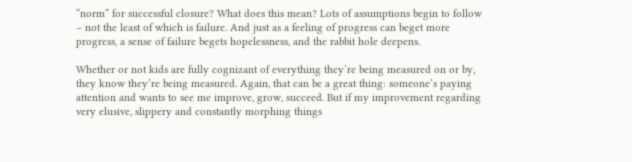“norm” for successful closure? What does this mean? Lots of assumptions begin to follow – not the least of which is failure. And just as a feeling of progress can beget more progress, a sense of failure begets hopelessness, and the rabbit hole deepens.

Whether or not kids are fully cognizant of everything they’re being measured on or by, they know they’re being measured. Again, that can be a great thing: someone’s paying attention and wants to see me improve, grow, succeed. But if my improvement regarding very elusive, slippery and constantly morphing things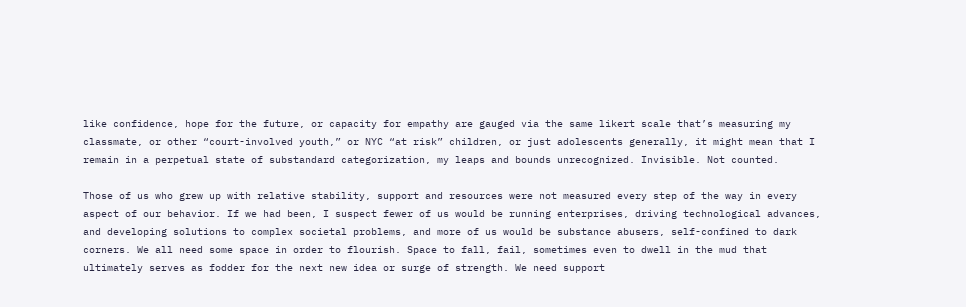like confidence, hope for the future, or capacity for empathy are gauged via the same likert scale that’s measuring my classmate, or other “court-involved youth,” or NYC “at risk” children, or just adolescents generally, it might mean that I remain in a perpetual state of substandard categorization, my leaps and bounds unrecognized. Invisible. Not counted.

Those of us who grew up with relative stability, support and resources were not measured every step of the way in every aspect of our behavior. If we had been, I suspect fewer of us would be running enterprises, driving technological advances, and developing solutions to complex societal problems, and more of us would be substance abusers, self-confined to dark corners. We all need some space in order to flourish. Space to fall, fail, sometimes even to dwell in the mud that ultimately serves as fodder for the next new idea or surge of strength. We need support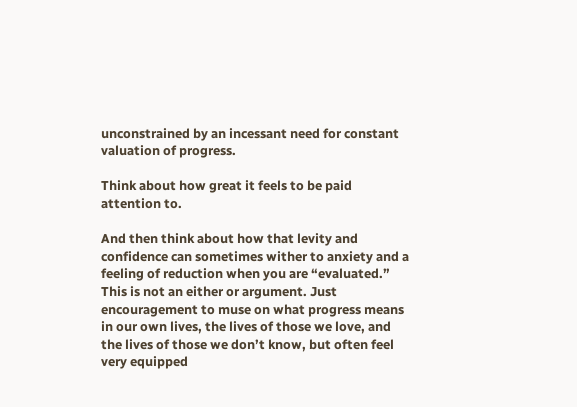unconstrained by an incessant need for constant valuation of progress.

Think about how great it feels to be paid attention to.

And then think about how that levity and confidence can sometimes wither to anxiety and a feeling of reduction when you are “evaluated.” This is not an either or argument. Just encouragement to muse on what progress means in our own lives, the lives of those we love, and the lives of those we don’t know, but often feel very equipped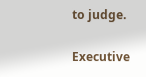to judge.

Executive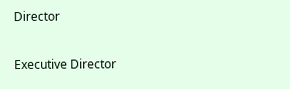Director

Executive Director